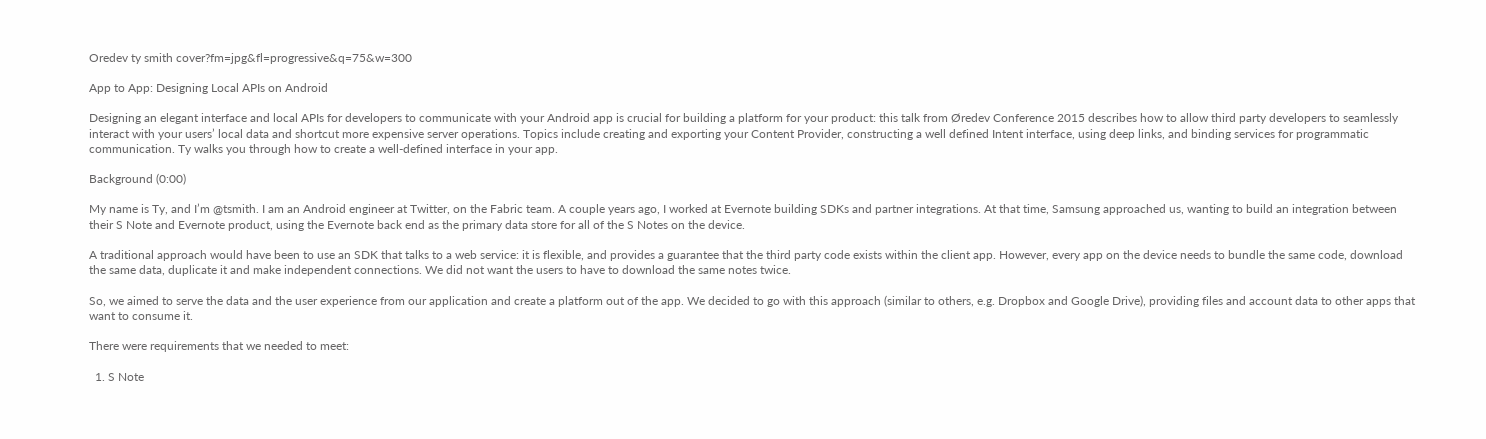Oredev ty smith cover?fm=jpg&fl=progressive&q=75&w=300

App to App: Designing Local APIs on Android

Designing an elegant interface and local APIs for developers to communicate with your Android app is crucial for building a platform for your product: this talk from Øredev Conference 2015 describes how to allow third party developers to seamlessly interact with your users’ local data and shortcut more expensive server operations. Topics include creating and exporting your Content Provider, constructing a well defined Intent interface, using deep links, and binding services for programmatic communication. Ty walks you through how to create a well-defined interface in your app.

Background (0:00)

My name is Ty, and I’m @tsmith. I am an Android engineer at Twitter, on the Fabric team. A couple years ago, I worked at Evernote building SDKs and partner integrations. At that time, Samsung approached us, wanting to build an integration between their S Note and Evernote product, using the Evernote back end as the primary data store for all of the S Notes on the device.

A traditional approach would have been to use an SDK that talks to a web service: it is flexible, and provides a guarantee that the third party code exists within the client app. However, every app on the device needs to bundle the same code, download the same data, duplicate it and make independent connections. We did not want the users to have to download the same notes twice.

So, we aimed to serve the data and the user experience from our application and create a platform out of the app. We decided to go with this approach (similar to others, e.g. Dropbox and Google Drive), providing files and account data to other apps that want to consume it.

There were requirements that we needed to meet:

  1. S Note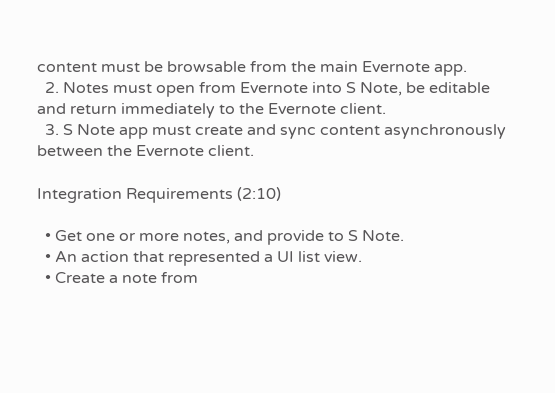content must be browsable from the main Evernote app.
  2. Notes must open from Evernote into S Note, be editable and return immediately to the Evernote client.
  3. S Note app must create and sync content asynchronously between the Evernote client.

Integration Requirements (2:10)

  • Get one or more notes, and provide to S Note.
  • An action that represented a UI list view.
  • Create a note from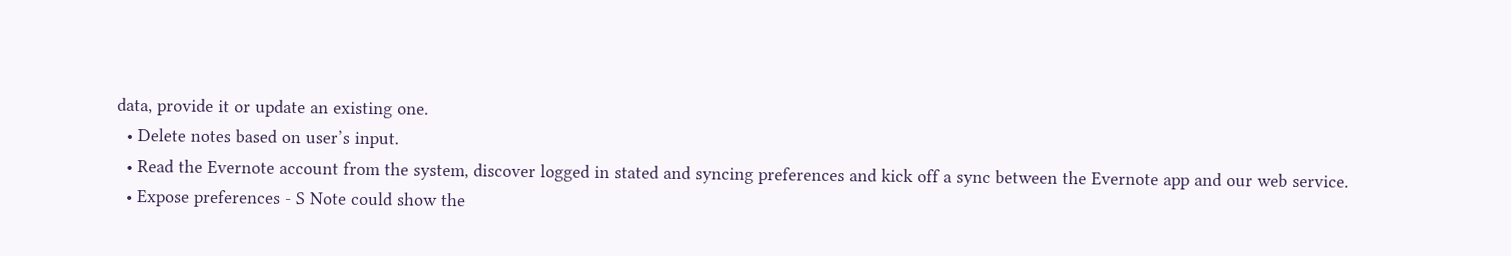data, provide it or update an existing one.
  • Delete notes based on user’s input.
  • Read the Evernote account from the system, discover logged in stated and syncing preferences and kick off a sync between the Evernote app and our web service.
  • Expose preferences - S Note could show the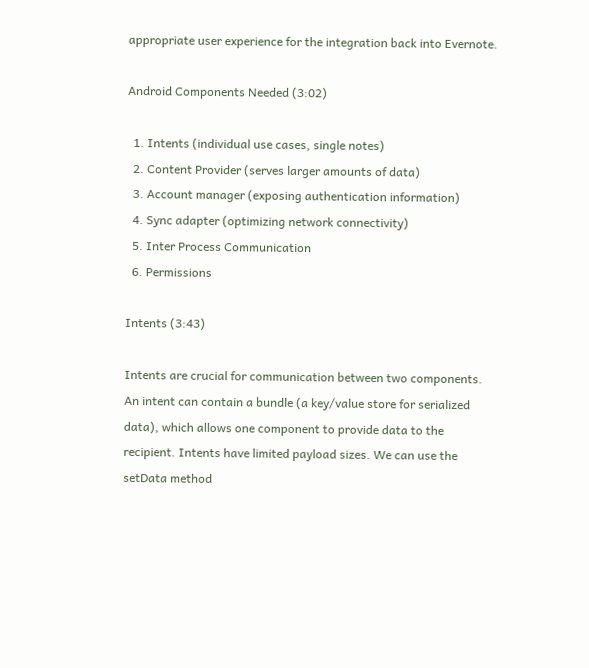appropriate user experience for the integration back into Evernote.

Android Components Needed (3:02)

  1. Intents (individual use cases, single notes)
  2. Content Provider (serves larger amounts of data)
  3. Account manager (exposing authentication information)
  4. Sync adapter (optimizing network connectivity)
  5. Inter Process Communication
  6. Permissions

Intents (3:43)

Intents are crucial for communication between two components. An intent can contain a bundle (a key/value store for serialized data), which allows one component to provide data to the recipient. Intents have limited payload sizes. We can use the setData method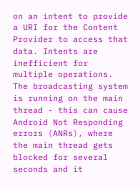on an intent to provide a URI for the Content Provider to access that data. Intents are inefficient for multiple operations. The broadcasting system is running on the main thread - this can cause Android Not Responding errors (ANRs), where the main thread gets blocked for several seconds and it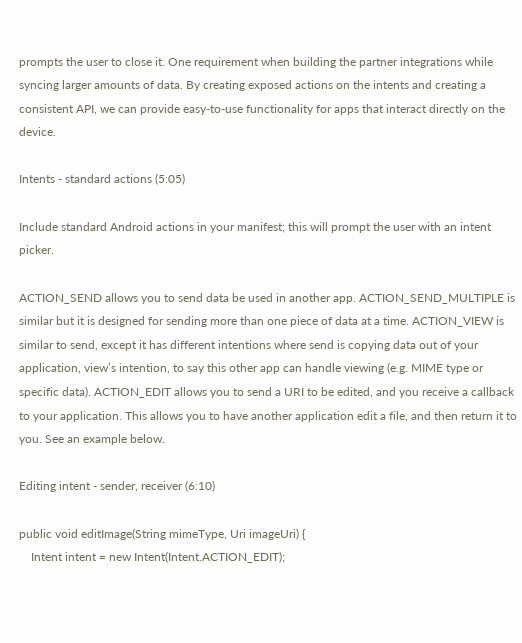prompts the user to close it. One requirement when building the partner integrations while syncing larger amounts of data. By creating exposed actions on the intents and creating a consistent API, we can provide easy-to-use functionality for apps that interact directly on the device.

Intents - standard actions (5:05)

Include standard Android actions in your manifest; this will prompt the user with an intent picker.

ACTION_SEND allows you to send data be used in another app. ACTION_SEND_MULTIPLE is similar but it is designed for sending more than one piece of data at a time. ACTION_VIEW is similar to send, except it has different intentions where send is copying data out of your application, view’s intention, to say this other app can handle viewing (e.g. MIME type or specific data). ACTION_EDIT allows you to send a URI to be edited, and you receive a callback to your application. This allows you to have another application edit a file, and then return it to you. See an example below.

Editing intent - sender, receiver (6:10)

public void editImage(String mimeType, Uri imageUri) {
    Intent intent = new Intent(Intent.ACTION_EDIT);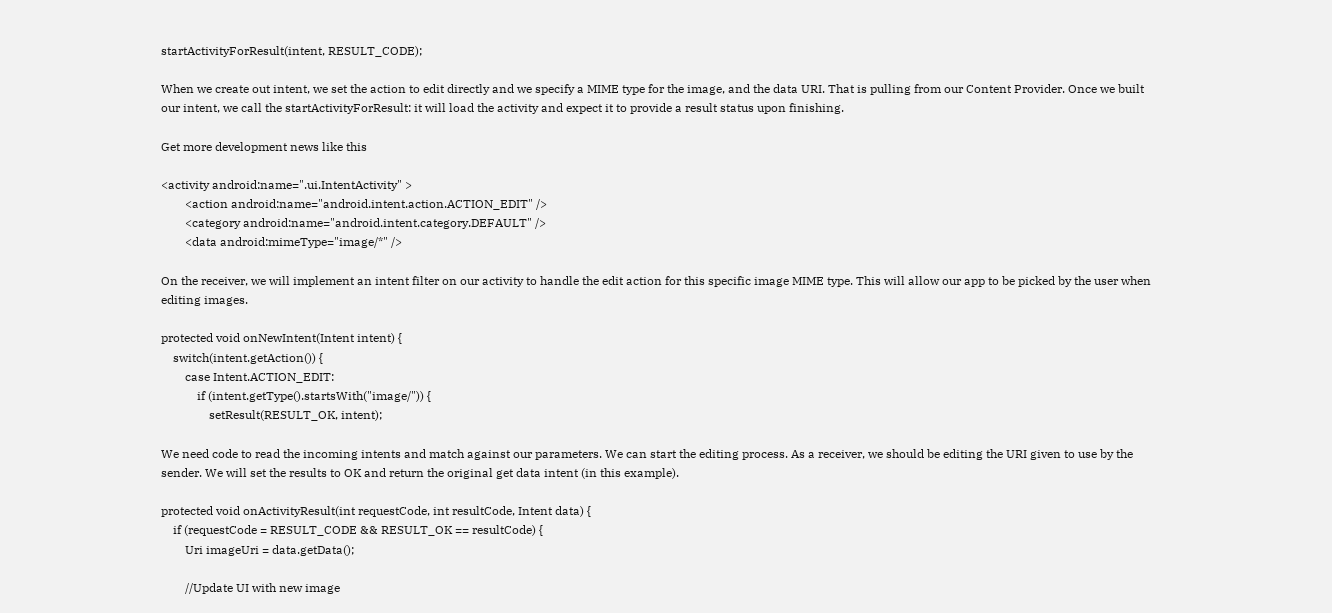startActivityForResult(intent, RESULT_CODE);

When we create out intent, we set the action to edit directly and we specify a MIME type for the image, and the data URI. That is pulling from our Content Provider. Once we built our intent, we call the startActivityForResult: it will load the activity and expect it to provide a result status upon finishing.

Get more development news like this

<activity android:name=".ui.IntentActivity" >
        <action android:name="android.intent.action.ACTION_EDIT" />
        <category android:name="android.intent.category.DEFAULT" />
        <data android:mimeType="image/*" />

On the receiver, we will implement an intent filter on our activity to handle the edit action for this specific image MIME type. This will allow our app to be picked by the user when editing images.

protected void onNewIntent(Intent intent) {
    switch(intent.getAction()) {
        case Intent.ACTION_EDIT:
            if (intent.getType().startsWith("image/")) {
                setResult(RESULT_OK, intent);

We need code to read the incoming intents and match against our parameters. We can start the editing process. As a receiver, we should be editing the URI given to use by the sender. We will set the results to OK and return the original get data intent (in this example).

protected void onActivityResult(int requestCode, int resultCode, Intent data) {
    if (requestCode = RESULT_CODE && RESULT_OK == resultCode) {
        Uri imageUri = data.getData();

        //Update UI with new image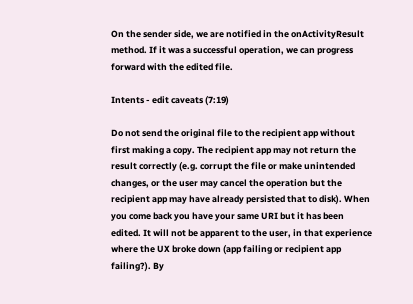On the sender side, we are notified in the onActivityResult method. If it was a successful operation, we can progress forward with the edited file.

Intents - edit caveats (7:19)

Do not send the original file to the recipient app without first making a copy. The recipient app may not return the result correctly (e.g. corrupt the file or make unintended changes, or the user may cancel the operation but the recipient app may have already persisted that to disk). When you come back you have your same URI but it has been edited. It will not be apparent to the user, in that experience where the UX broke down (app failing or recipient app failing?). By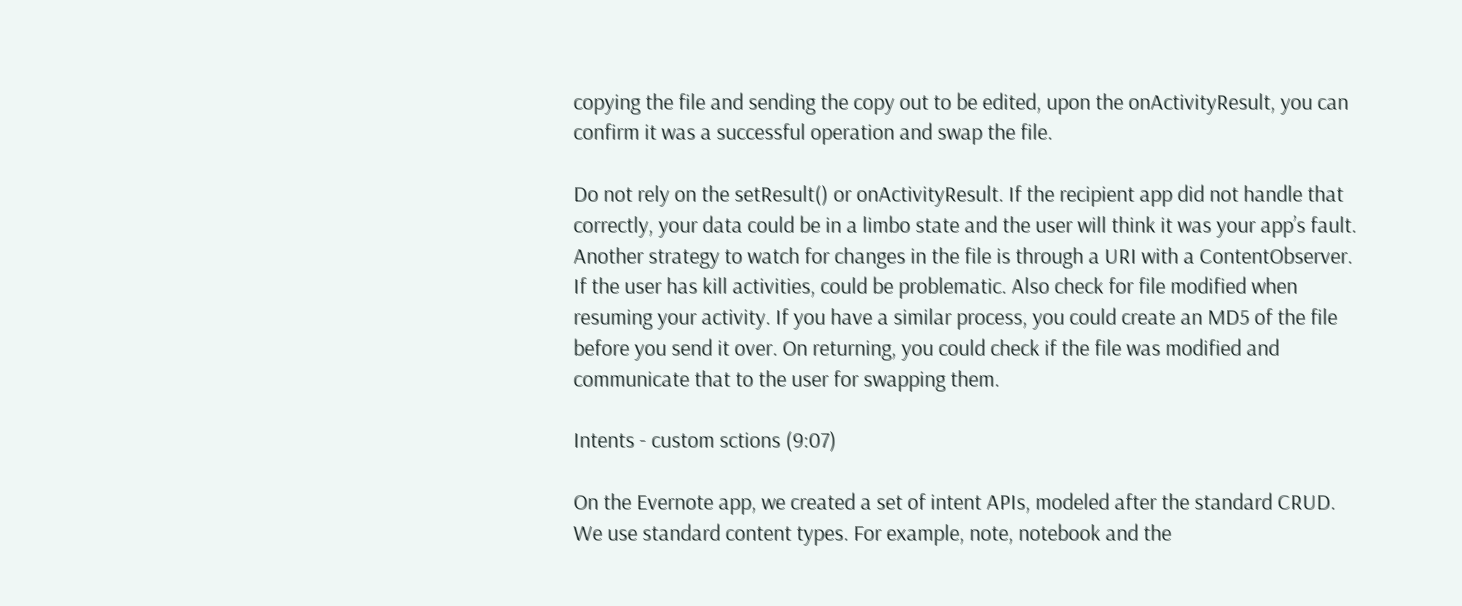copying the file and sending the copy out to be edited, upon the onActivityResult, you can confirm it was a successful operation and swap the file.

Do not rely on the setResult() or onActivityResult. If the recipient app did not handle that correctly, your data could be in a limbo state and the user will think it was your app’s fault. Another strategy to watch for changes in the file is through a URI with a ContentObserver. If the user has kill activities, could be problematic. Also check for file modified when resuming your activity. If you have a similar process, you could create an MD5 of the file before you send it over. On returning, you could check if the file was modified and communicate that to the user for swapping them.

Intents - custom sctions (9:07)

On the Evernote app, we created a set of intent APIs, modeled after the standard CRUD. We use standard content types. For example, note, notebook and the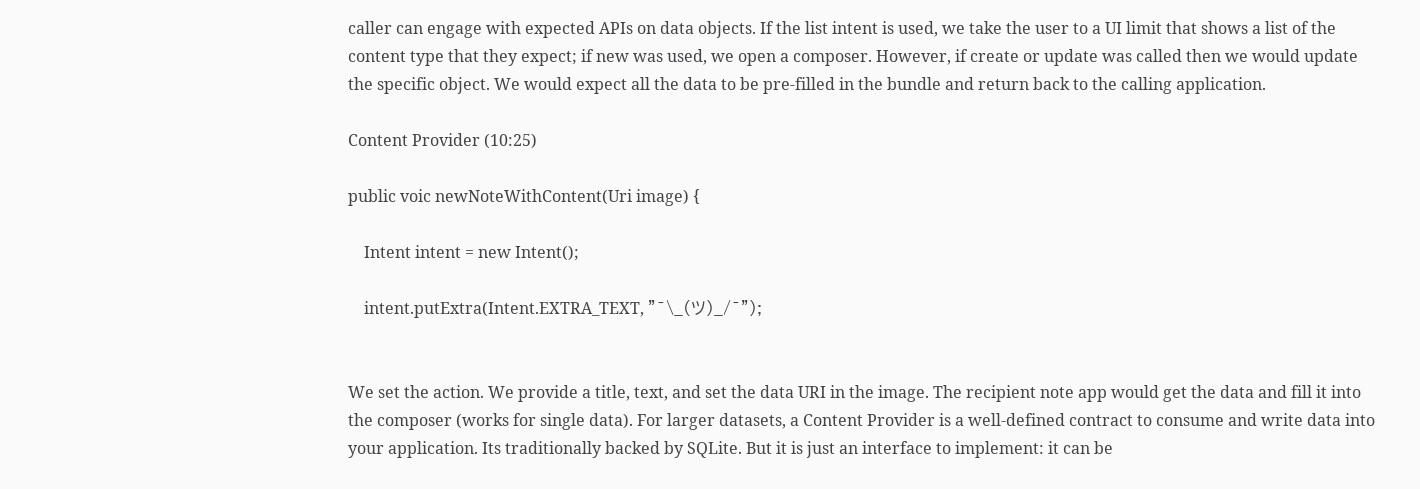caller can engage with expected APIs on data objects. If the list intent is used, we take the user to a UI limit that shows a list of the content type that they expect; if new was used, we open a composer. However, if create or update was called then we would update the specific object. We would expect all the data to be pre-filled in the bundle and return back to the calling application.

Content Provider (10:25)

public voic newNoteWithContent(Uri image) {

    Intent intent = new Intent();

    intent.putExtra(Intent.EXTRA_TEXT, "¯\_(ツ)_/¯");


We set the action. We provide a title, text, and set the data URI in the image. The recipient note app would get the data and fill it into the composer (works for single data). For larger datasets, a Content Provider is a well-defined contract to consume and write data into your application. Its traditionally backed by SQLite. But it is just an interface to implement: it can be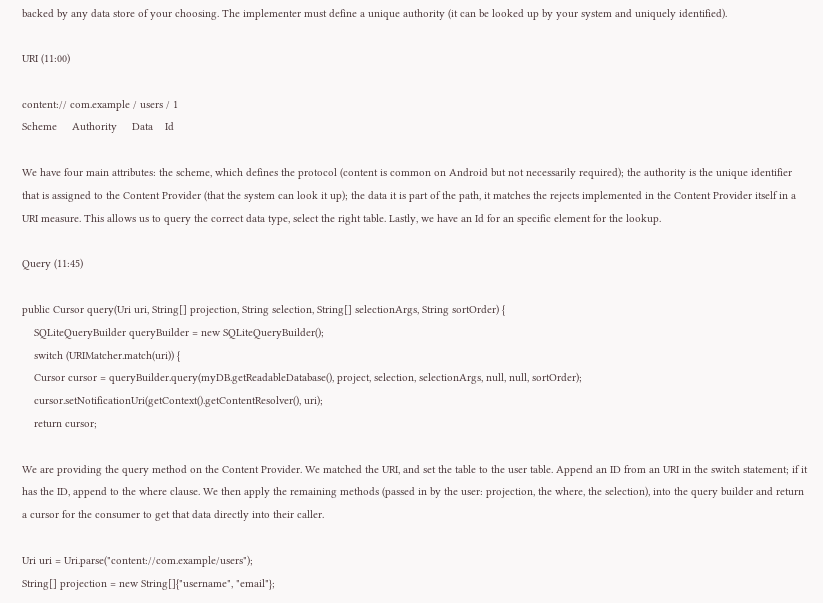backed by any data store of your choosing. The implementer must define a unique authority (it can be looked up by your system and uniquely identified).

URI (11:00)

content:// com.example / users / 1
Scheme     Authority     Data    Id

We have four main attributes: the scheme, which defines the protocol (content is common on Android but not necessarily required); the authority is the unique identifier that is assigned to the Content Provider (that the system can look it up); the data it is part of the path, it matches the rejects implemented in the Content Provider itself in a URI measure. This allows us to query the correct data type, select the right table. Lastly, we have an Id for an specific element for the lookup.

Query (11:45)

public Cursor query(Uri uri, String[] projection, String selection, String[] selectionArgs, String sortOrder) {
    SQLiteQueryBuilder queryBuilder = new SQLiteQueryBuilder();
    switch (URIMatcher.match(uri)) {
    Cursor cursor = queryBuilder.query(myDB.getReadableDatabase(), project, selection, selectionArgs, null, null, sortOrder);
    cursor.setNotificationUri(getContext().getContentResolver(), uri);
    return cursor;

We are providing the query method on the Content Provider. We matched the URI, and set the table to the user table. Append an ID from an URI in the switch statement; if it has the ID, append to the where clause. We then apply the remaining methods (passed in by the user: projection, the where, the selection), into the query builder and return a cursor for the consumer to get that data directly into their caller.

Uri uri = Uri.parse("content://com.example/users");
String[] projection = new String[]{"username", "email"};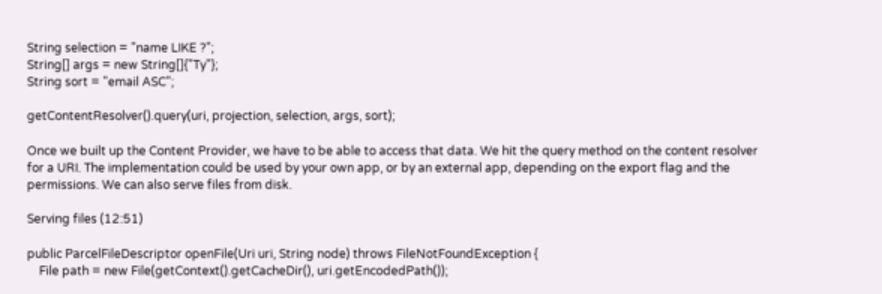String selection = "name LIKE ?";
String[] args = new String[]{"Ty"};
String sort = "email ASC";

getContentResolver().query(uri, projection, selection, args, sort);

Once we built up the Content Provider, we have to be able to access that data. We hit the query method on the content resolver for a URI. The implementation could be used by your own app, or by an external app, depending on the export flag and the permissions. We can also serve files from disk.

Serving files (12:51)

public ParcelFileDescriptor openFile(Uri uri, String node) throws FileNotFoundException {
    File path = new File(getContext().getCacheDir(), uri.getEncodedPath());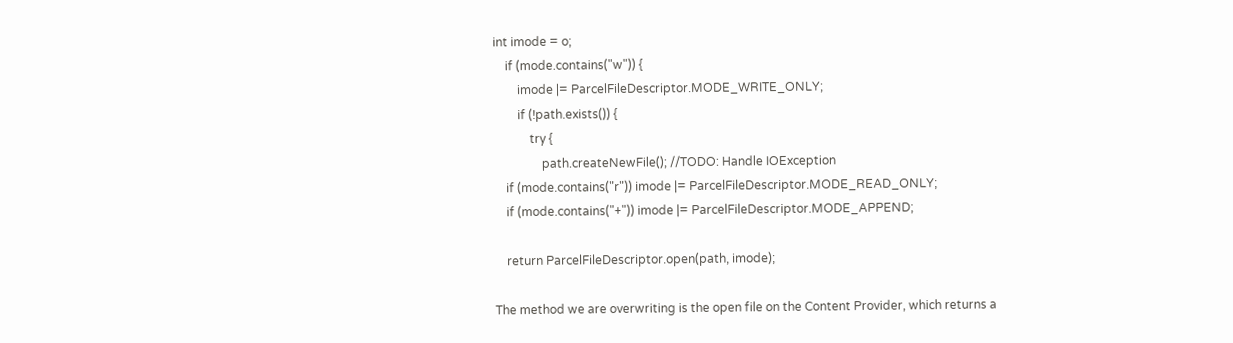int imode = o;
    if (mode.contains("w")) {
        imode |= ParcelFileDescriptor.MODE_WRITE_ONLY;
        if (!path.exists()) {
            try {
                path.createNewFile(); //TODO: Handle IOException
    if (mode.contains("r")) imode |= ParcelFileDescriptor.MODE_READ_ONLY;
    if (mode.contains("+")) imode |= ParcelFileDescriptor.MODE_APPEND;

    return ParcelFileDescriptor.open(path, imode);

The method we are overwriting is the open file on the Content Provider, which returns a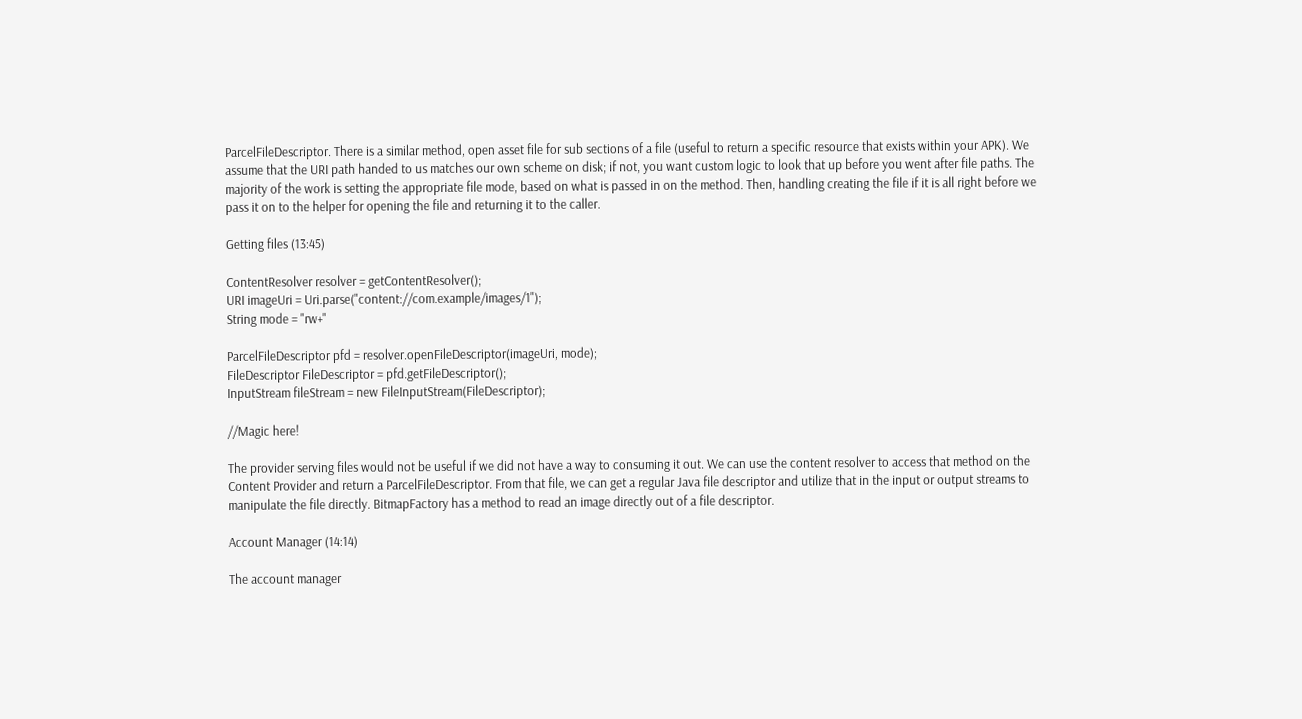ParcelFileDescriptor. There is a similar method, open asset file for sub sections of a file (useful to return a specific resource that exists within your APK). We assume that the URI path handed to us matches our own scheme on disk; if not, you want custom logic to look that up before you went after file paths. The majority of the work is setting the appropriate file mode, based on what is passed in on the method. Then, handling creating the file if it is all right before we pass it on to the helper for opening the file and returning it to the caller.

Getting files (13:45)

ContentResolver resolver = getContentResolver();
URI imageUri = Uri.parse("content://com.example/images/1");
String mode = "rw+"

ParcelFileDescriptor pfd = resolver.openFileDescriptor(imageUri, mode);
FileDescriptor FileDescriptor = pfd.getFileDescriptor();
InputStream fileStream = new FileInputStream(FileDescriptor);

//Magic here!

The provider serving files would not be useful if we did not have a way to consuming it out. We can use the content resolver to access that method on the Content Provider and return a ParcelFileDescriptor. From that file, we can get a regular Java file descriptor and utilize that in the input or output streams to manipulate the file directly. BitmapFactory has a method to read an image directly out of a file descriptor.

Account Manager (14:14)

The account manager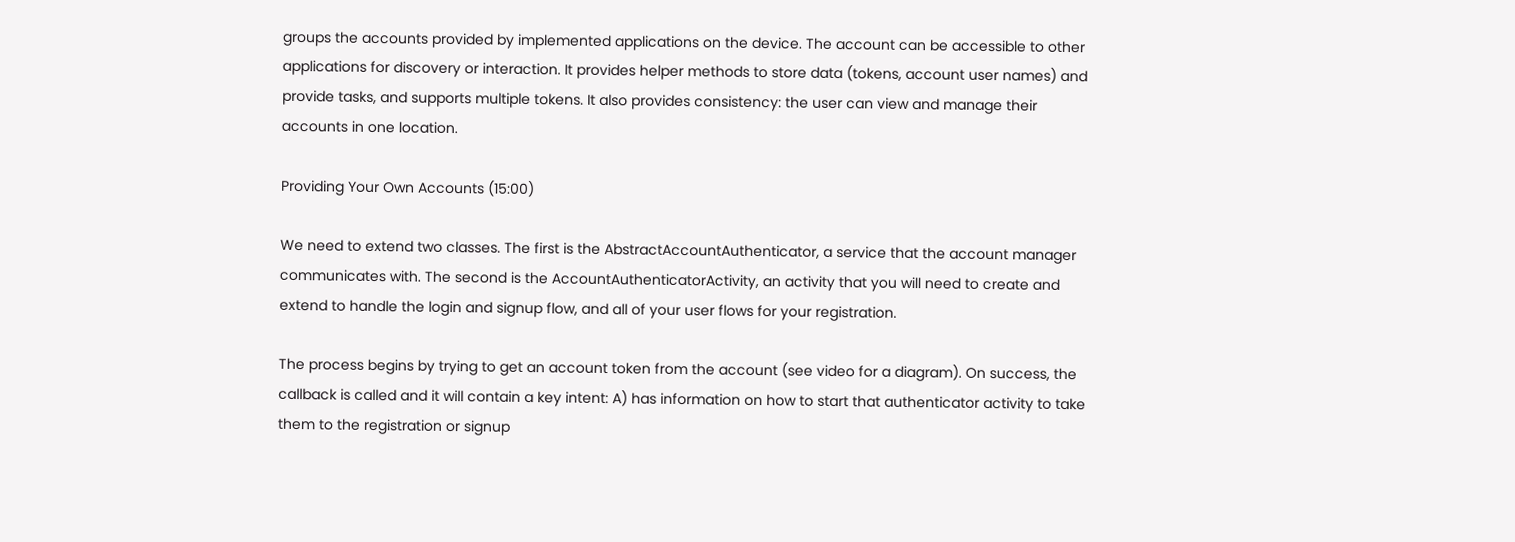groups the accounts provided by implemented applications on the device. The account can be accessible to other applications for discovery or interaction. It provides helper methods to store data (tokens, account user names) and provide tasks, and supports multiple tokens. It also provides consistency: the user can view and manage their accounts in one location.

Providing Your Own Accounts (15:00)

We need to extend two classes. The first is the AbstractAccountAuthenticator, a service that the account manager communicates with. The second is the AccountAuthenticatorActivity, an activity that you will need to create and extend to handle the login and signup flow, and all of your user flows for your registration.

The process begins by trying to get an account token from the account (see video for a diagram). On success, the callback is called and it will contain a key intent: A) has information on how to start that authenticator activity to take them to the registration or signup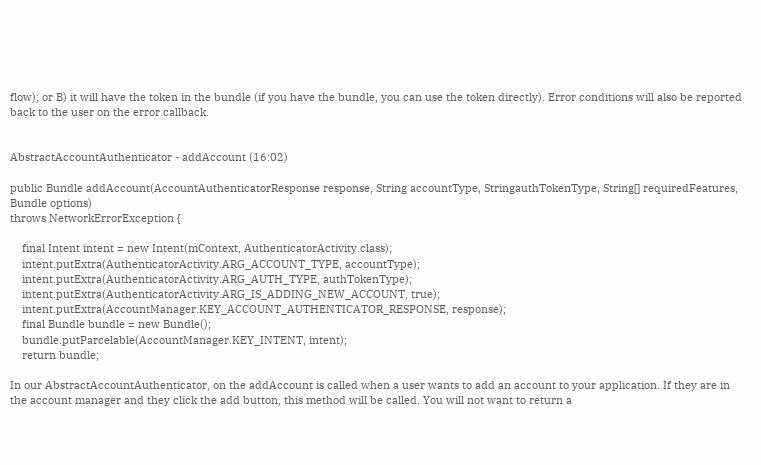flow); or B) it will have the token in the bundle (if you have the bundle, you can use the token directly). Error conditions will also be reported back to the user on the error callback.


AbstractAccountAuthenticator - addAccount (16:02)

public Bundle addAccount(AccountAuthenticatorResponse response, String accountType, StringauthTokenType, String[] requiredFeatures, Bundle options)
throws NetworkErrorException {

    final Intent intent = new Intent(mContext, AuthenticatorActivity.class);
    intent.putExtra(AuthenticatorActivity.ARG_ACCOUNT_TYPE, accountType);
    intent.putExtra(AuthenticatorActivity.ARG_AUTH_TYPE, authTokenType);
    intent.putExtra(AuthenticatorActivity.ARG_IS_ADDING_NEW_ACCOUNT, true);
    intent.putExtra(AccountManager.KEY_ACCOUNT_AUTHENTICATOR_RESPONSE, response);
    final Bundle bundle = new Bundle();
    bundle.putParcelable(AccountManager.KEY_INTENT, intent);
    return bundle;

In our AbstractAccountAuthenticator, on the addAccount is called when a user wants to add an account to your application. If they are in the account manager and they click the add button, this method will be called. You will not want to return a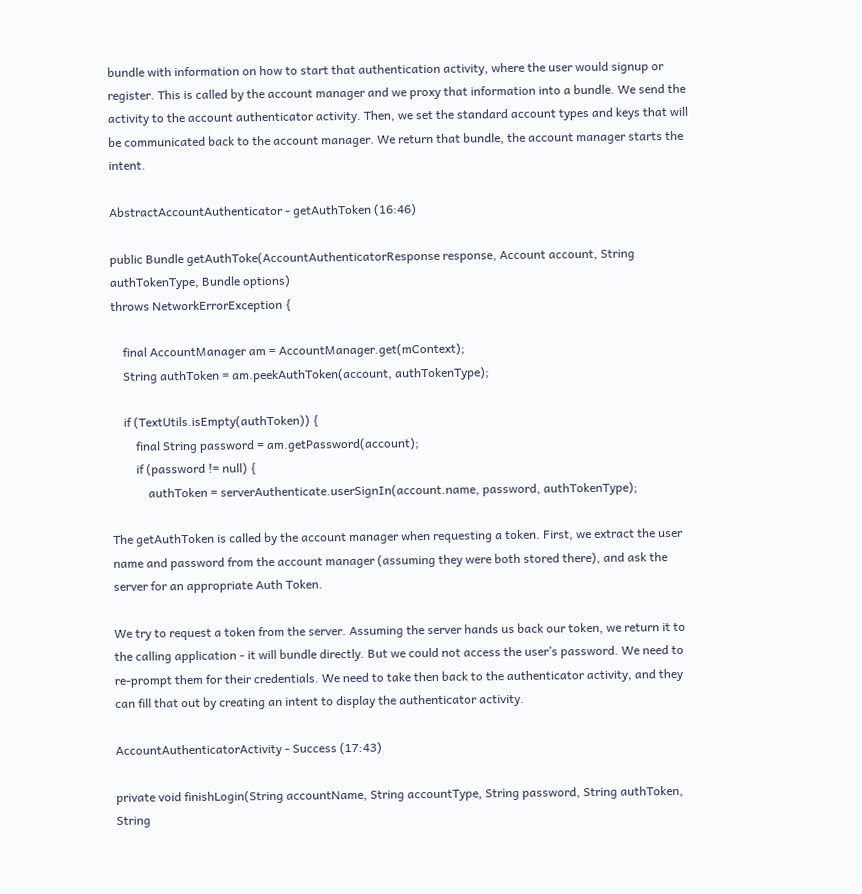bundle with information on how to start that authentication activity, where the user would signup or register. This is called by the account manager and we proxy that information into a bundle. We send the activity to the account authenticator activity. Then, we set the standard account types and keys that will be communicated back to the account manager. We return that bundle, the account manager starts the intent.

AbstractAccountAuthenticator - getAuthToken (16:46)

public Bundle getAuthToke(AccountAuthenticatorResponse response, Account account, String authTokenType, Bundle options)
throws NetworkErrorException {

    final AccountManager am = AccountManager.get(mContext);
    String authToken = am.peekAuthToken(account, authTokenType);

    if (TextUtils.isEmpty(authToken)) {
        final String password = am.getPassword(account);
        if (password != null) {
            authToken = serverAuthenticate.userSignIn(account.name, password, authTokenType);

The getAuthToken is called by the account manager when requesting a token. First, we extract the user name and password from the account manager (assuming they were both stored there), and ask the server for an appropriate Auth Token.

We try to request a token from the server. Assuming the server hands us back our token, we return it to the calling application - it will bundle directly. But we could not access the user’s password. We need to re-prompt them for their credentials. We need to take then back to the authenticator activity, and they can fill that out by creating an intent to display the authenticator activity.

AccountAuthenticatorActivity - Success (17:43)

private void finishLogin(String accountName, String accountType, String password, String authToken, String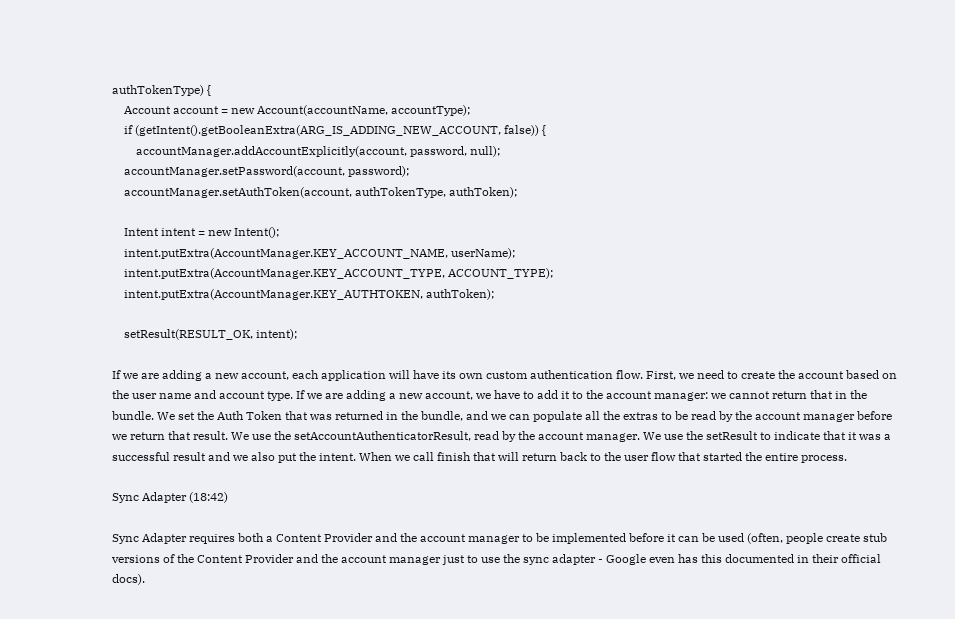authTokenType) {
    Account account = new Account(accountName, accountType);
    if (getIntent().getBooleanExtra(ARG_IS_ADDING_NEW_ACCOUNT, false)) {
        accountManager.addAccountExplicitly(account, password, null);
    accountManager.setPassword(account, password);
    accountManager.setAuthToken(account, authTokenType, authToken);

    Intent intent = new Intent();
    intent.putExtra(AccountManager.KEY_ACCOUNT_NAME, userName);
    intent.putExtra(AccountManager.KEY_ACCOUNT_TYPE, ACCOUNT_TYPE);
    intent.putExtra(AccountManager.KEY_AUTHTOKEN, authToken);

    setResult(RESULT_OK, intent);

If we are adding a new account, each application will have its own custom authentication flow. First, we need to create the account based on the user name and account type. If we are adding a new account, we have to add it to the account manager: we cannot return that in the bundle. We set the Auth Token that was returned in the bundle, and we can populate all the extras to be read by the account manager before we return that result. We use the setAccountAuthenticatorResult, read by the account manager. We use the setResult to indicate that it was a successful result and we also put the intent. When we call finish that will return back to the user flow that started the entire process.

Sync Adapter (18:42)

Sync Adapter requires both a Content Provider and the account manager to be implemented before it can be used (often, people create stub versions of the Content Provider and the account manager just to use the sync adapter - Google even has this documented in their official docs).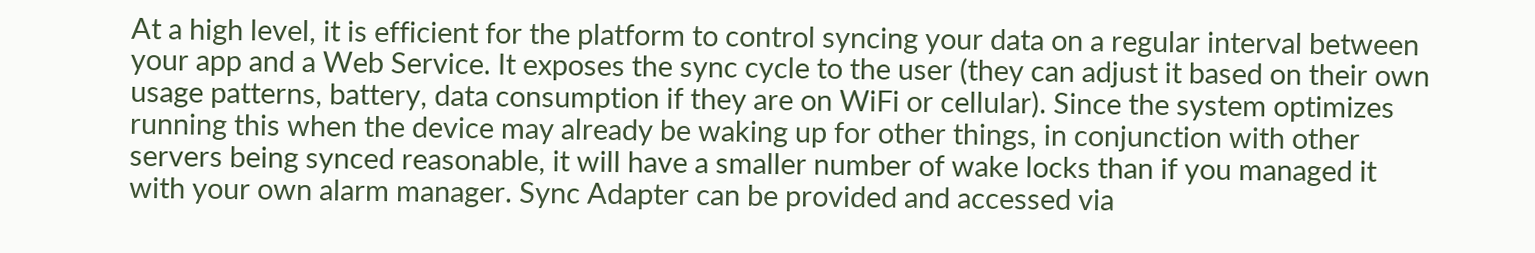At a high level, it is efficient for the platform to control syncing your data on a regular interval between your app and a Web Service. It exposes the sync cycle to the user (they can adjust it based on their own usage patterns, battery, data consumption if they are on WiFi or cellular). Since the system optimizes running this when the device may already be waking up for other things, in conjunction with other servers being synced reasonable, it will have a smaller number of wake locks than if you managed it with your own alarm manager. Sync Adapter can be provided and accessed via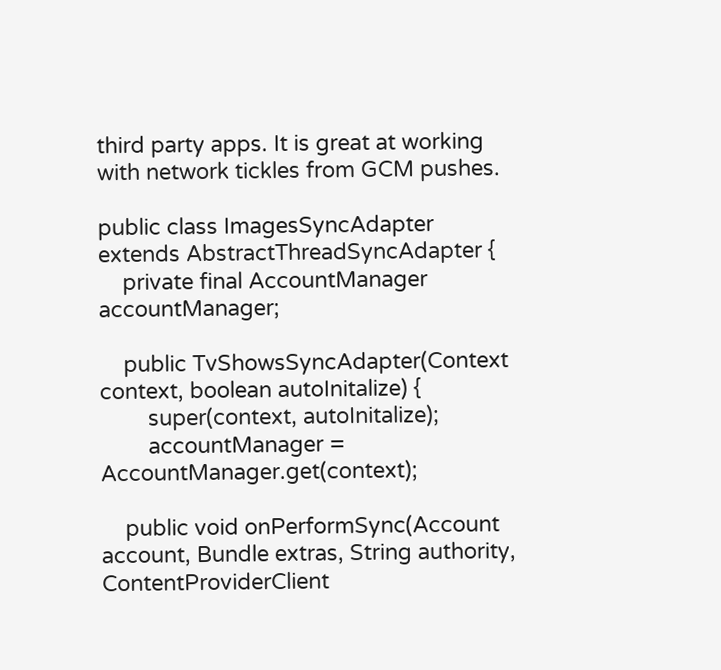third party apps. It is great at working with network tickles from GCM pushes.

public class ImagesSyncAdapter extends AbstractThreadSyncAdapter {
    private final AccountManager accountManager;

    public TvShowsSyncAdapter(Context context, boolean autoInitalize) {
        super(context, autoInitalize);
        accountManager = AccountManager.get(context);

    public void onPerformSync(Account account, Bundle extras, String authority, ContentProviderClient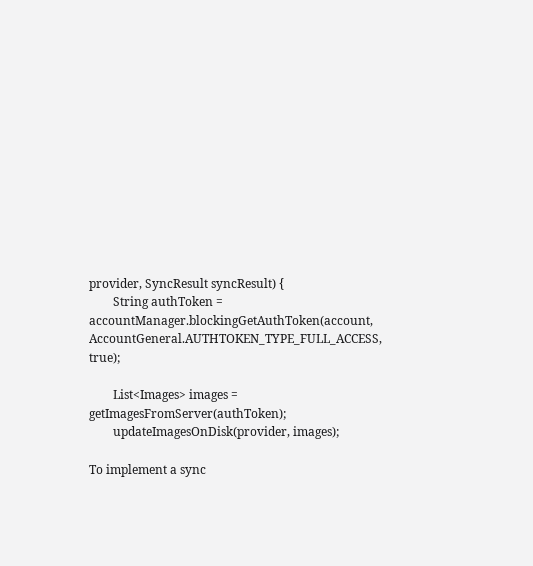provider, SyncResult syncResult) {
        String authToken = accountManager.blockingGetAuthToken(account, AccountGeneral.AUTHTOKEN_TYPE_FULL_ACCESS, true);

        List<Images> images = getImagesFromServer(authToken);
        updateImagesOnDisk(provider, images);

To implement a sync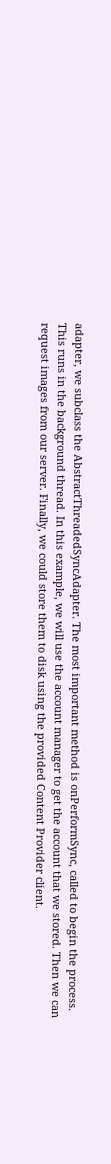adapter, we subclass the AbstractThreadedSyncAdapter. The most important method is onPerformSync, called to begin the process. This runs in the background thread. In this example, we will use the account manager to get the account that we stored. Then we can request images from our server. Finally, we could store them to disk using the provided Content Provider client.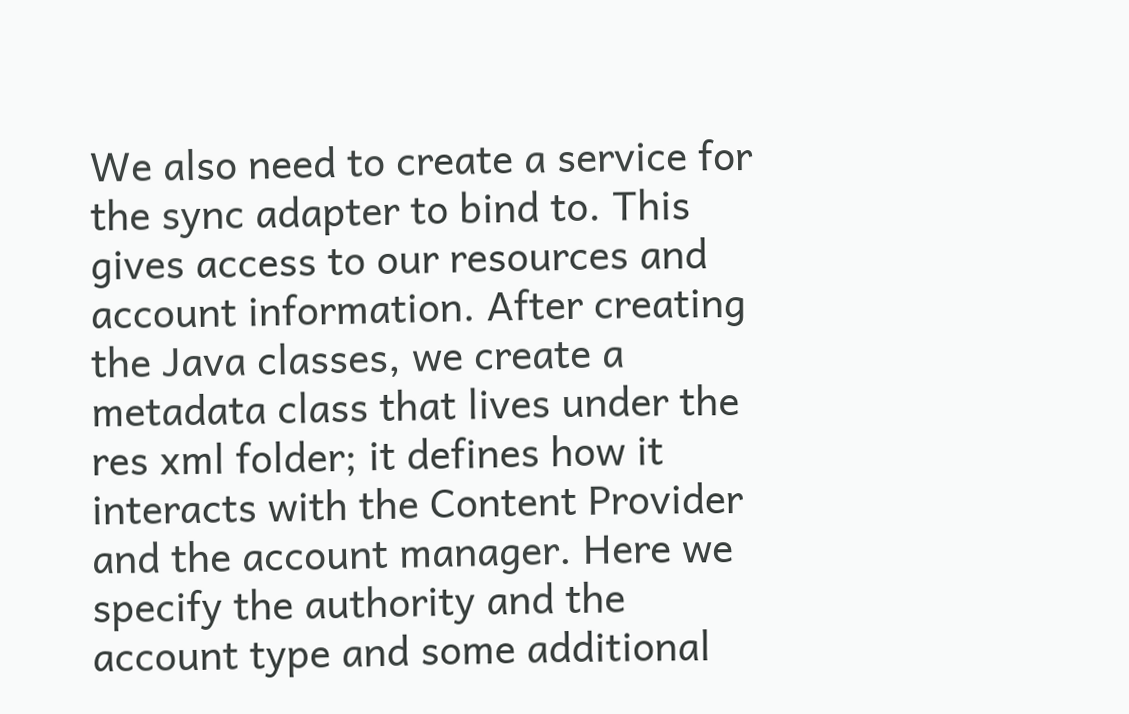We also need to create a service for the sync adapter to bind to. This gives access to our resources and account information. After creating the Java classes, we create a metadata class that lives under the res xml folder; it defines how it interacts with the Content Provider and the account manager. Here we specify the authority and the account type and some additional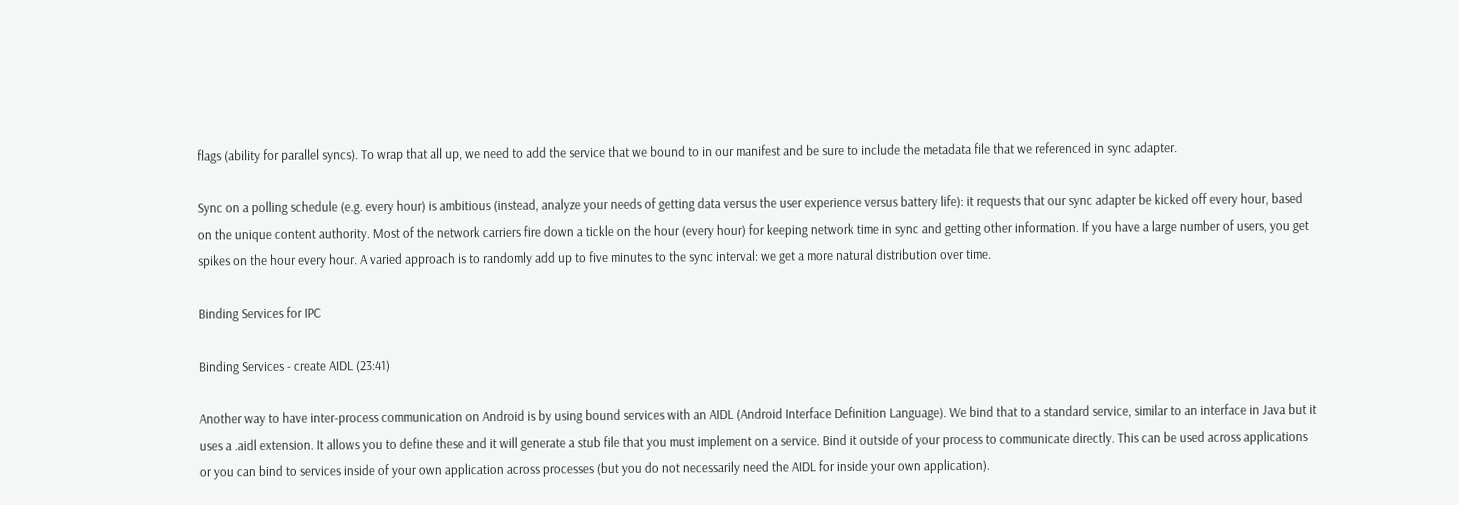flags (ability for parallel syncs). To wrap that all up, we need to add the service that we bound to in our manifest and be sure to include the metadata file that we referenced in sync adapter.

Sync on a polling schedule (e.g. every hour) is ambitious (instead, analyze your needs of getting data versus the user experience versus battery life): it requests that our sync adapter be kicked off every hour, based on the unique content authority. Most of the network carriers fire down a tickle on the hour (every hour) for keeping network time in sync and getting other information. If you have a large number of users, you get spikes on the hour every hour. A varied approach is to randomly add up to five minutes to the sync interval: we get a more natural distribution over time.

Binding Services for IPC

Binding Services - create AIDL (23:41)

Another way to have inter-process communication on Android is by using bound services with an AIDL (Android Interface Definition Language). We bind that to a standard service, similar to an interface in Java but it uses a .aidl extension. It allows you to define these and it will generate a stub file that you must implement on a service. Bind it outside of your process to communicate directly. This can be used across applications or you can bind to services inside of your own application across processes (but you do not necessarily need the AIDL for inside your own application).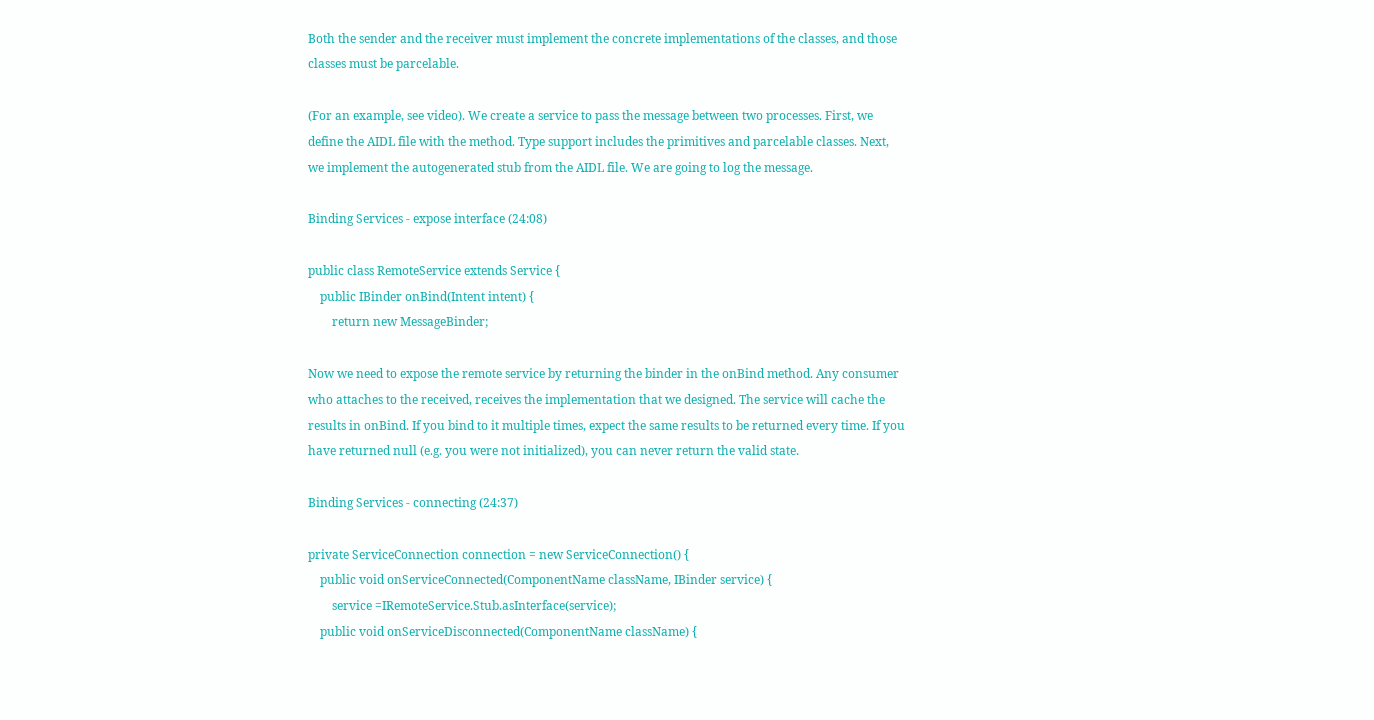Both the sender and the receiver must implement the concrete implementations of the classes, and those classes must be parcelable.

(For an example, see video). We create a service to pass the message between two processes. First, we define the AIDL file with the method. Type support includes the primitives and parcelable classes. Next, we implement the autogenerated stub from the AIDL file. We are going to log the message.

Binding Services - expose interface (24:08)

public class RemoteService extends Service {
    public IBinder onBind(Intent intent) {
        return new MessageBinder;

Now we need to expose the remote service by returning the binder in the onBind method. Any consumer who attaches to the received, receives the implementation that we designed. The service will cache the results in onBind. If you bind to it multiple times, expect the same results to be returned every time. If you have returned null (e.g. you were not initialized), you can never return the valid state.

Binding Services - connecting (24:37)

private ServiceConnection connection = new ServiceConnection() {
    public void onServiceConnected(ComponentName className, IBinder service) {
        service =IRemoteService.Stub.asInterface(service);
    public void onServiceDisconnected(ComponentName className) {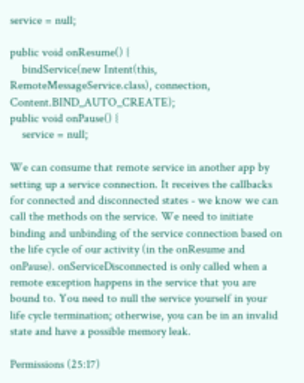service = null;

public void onResume() {
    bindService(new Intent(this, RemoteMessageService.class), connection, Content.BIND_AUTO_CREATE);
public void onPause() {
    service = null;

We can consume that remote service in another app by setting up a service connection. It receives the callbacks for connected and disconnected states - we know we can call the methods on the service. We need to initiate binding and unbinding of the service connection based on the life cycle of our activity (in the onResume and onPause). onServiceDisconnected is only called when a remote exception happens in the service that you are bound to. You need to null the service yourself in your life cycle termination; otherwise, you can be in an invalid state and have a possible memory leak.

Permissions (25:17)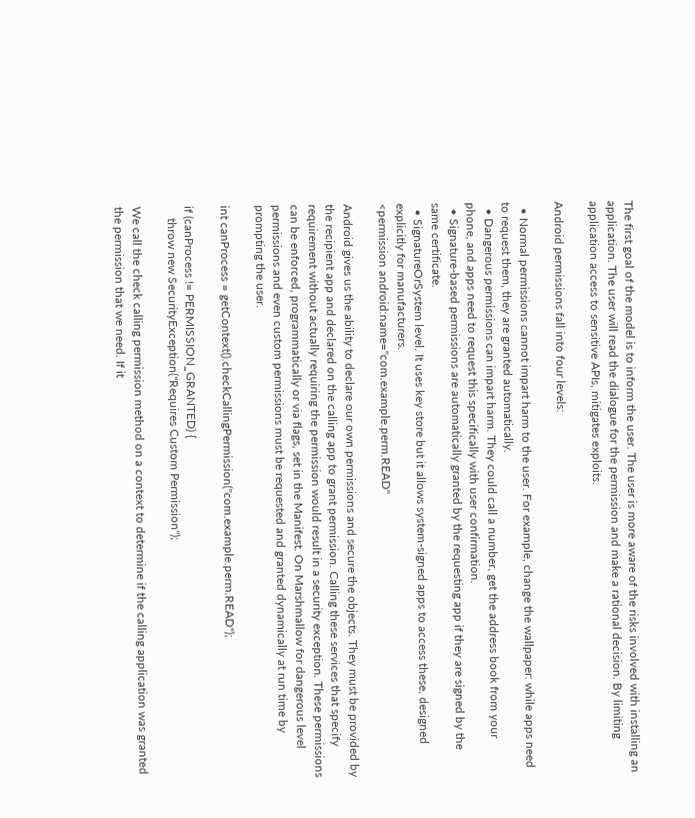The first goal of the model is to inform the user. The user is more aware of the risks involved with installing an application. The user will read the dialogue for the permission and make a rational decision. By limiting application access to sensitive APIs, mitigates exploits.

Android permissions fall into four levels:

  • Normal permissions cannot impart harm to the user. For example, change the wallpaper: while apps need to request them, they are granted automatically.
  • Dangerous permissions can impart harm. They could call a number, get the address book from your phone, and apps need to request this specifically with user confirmation.
  • Signature-based permissions are automatically granted by the requesting app if they are signed by the same certificate.
  • SignatureOrSystem level. It uses key store but it allows system-signed apps to access these, designed explicitly for manufacturers.
<permission android:name="com.example.perm.READ"

Android gives us the ability to declare our own permissions and secure the objects. They must be provided by the recipient app and declared on the calling app to grant permission. Calling these services that specify requirement without actually requiring the permission would result in a security exception. These permissions can be enforced, programmatically or via flags, set in the Manifest. On Marshmallow for dangerous level permissions and even custom permissions must be requested and granted dynamically at run time by prompting the user.

int canProcess = getContext().checkCallingPermission("com.example.perm.READ");

if (canProcess != PERMISSION_GRANTED) {
    throw new SecurityException("Requires Custom Permission");

We call the check calling permission method on a context to determine if the calling application was granted the permission that we need. If it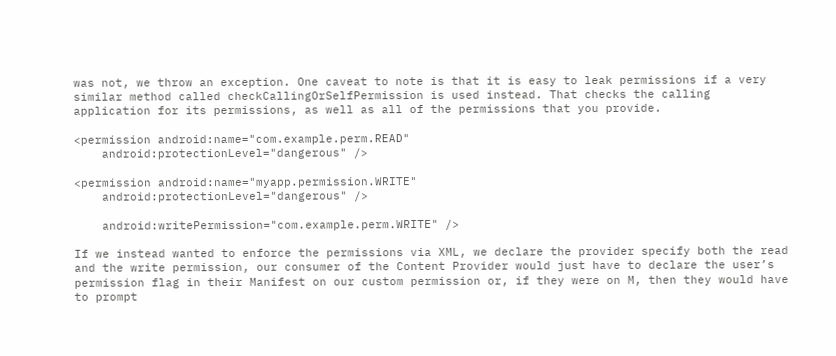was not, we throw an exception. One caveat to note is that it is easy to leak permissions if a very similar method called checkCallingOrSelfPermission is used instead. That checks the calling application for its permissions, as well as all of the permissions that you provide.

<permission android:name="com.example.perm.READ"
    android:protectionLevel="dangerous" />

<permission android:name="myapp.permission.WRITE"
    android:protectionLevel="dangerous" />

    android:writePermission="com.example.perm.WRITE" />

If we instead wanted to enforce the permissions via XML, we declare the provider specify both the read and the write permission, our consumer of the Content Provider would just have to declare the user’s permission flag in their Manifest on our custom permission or, if they were on M, then they would have to prompt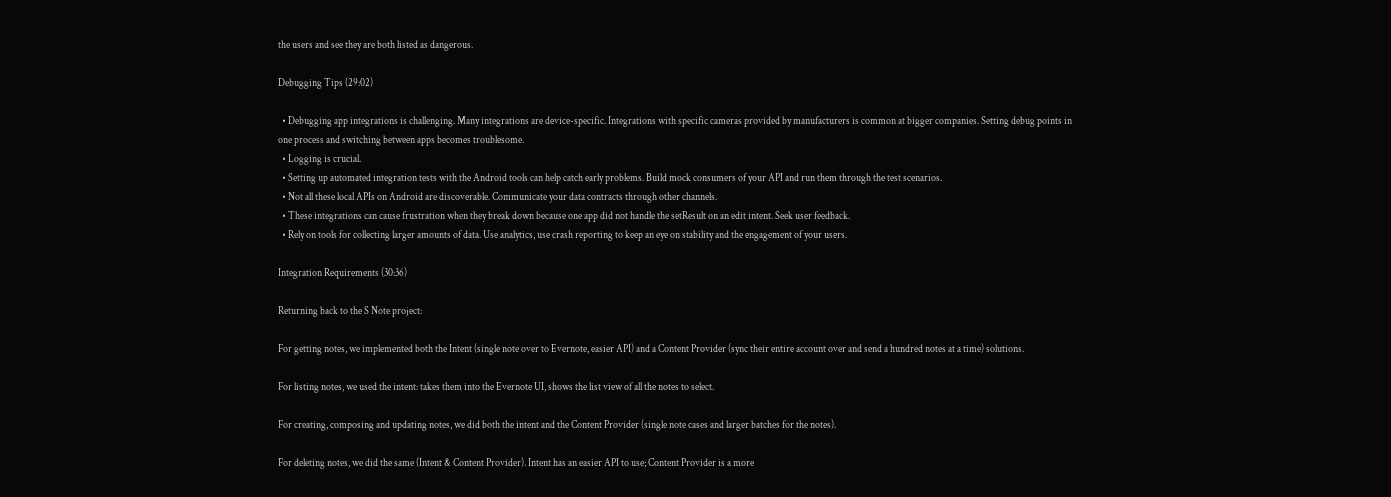the users and see they are both listed as dangerous.

Debugging Tips (29:02)

  • Debugging app integrations is challenging. Many integrations are device-specific. Integrations with specific cameras provided by manufacturers is common at bigger companies. Setting debug points in one process and switching between apps becomes troublesome.
  • Logging is crucial.
  • Setting up automated integration tests with the Android tools can help catch early problems. Build mock consumers of your API and run them through the test scenarios.
  • Not all these local APIs on Android are discoverable. Communicate your data contracts through other channels.
  • These integrations can cause frustration when they break down because one app did not handle the setResult on an edit intent. Seek user feedback.
  • Rely on tools for collecting larger amounts of data. Use analytics, use crash reporting to keep an eye on stability and the engagement of your users.

Integration Requirements (30:36)

Returning back to the S Note project:

For getting notes, we implemented both the Intent (single note over to Evernote, easier API) and a Content Provider (sync their entire account over and send a hundred notes at a time) solutions.

For listing notes, we used the intent: takes them into the Evernote UI, shows the list view of all the notes to select.

For creating, composing and updating notes, we did both the intent and the Content Provider (single note cases and larger batches for the notes).

For deleting notes, we did the same (Intent & Content Provider). Intent has an easier API to use; Content Provider is a more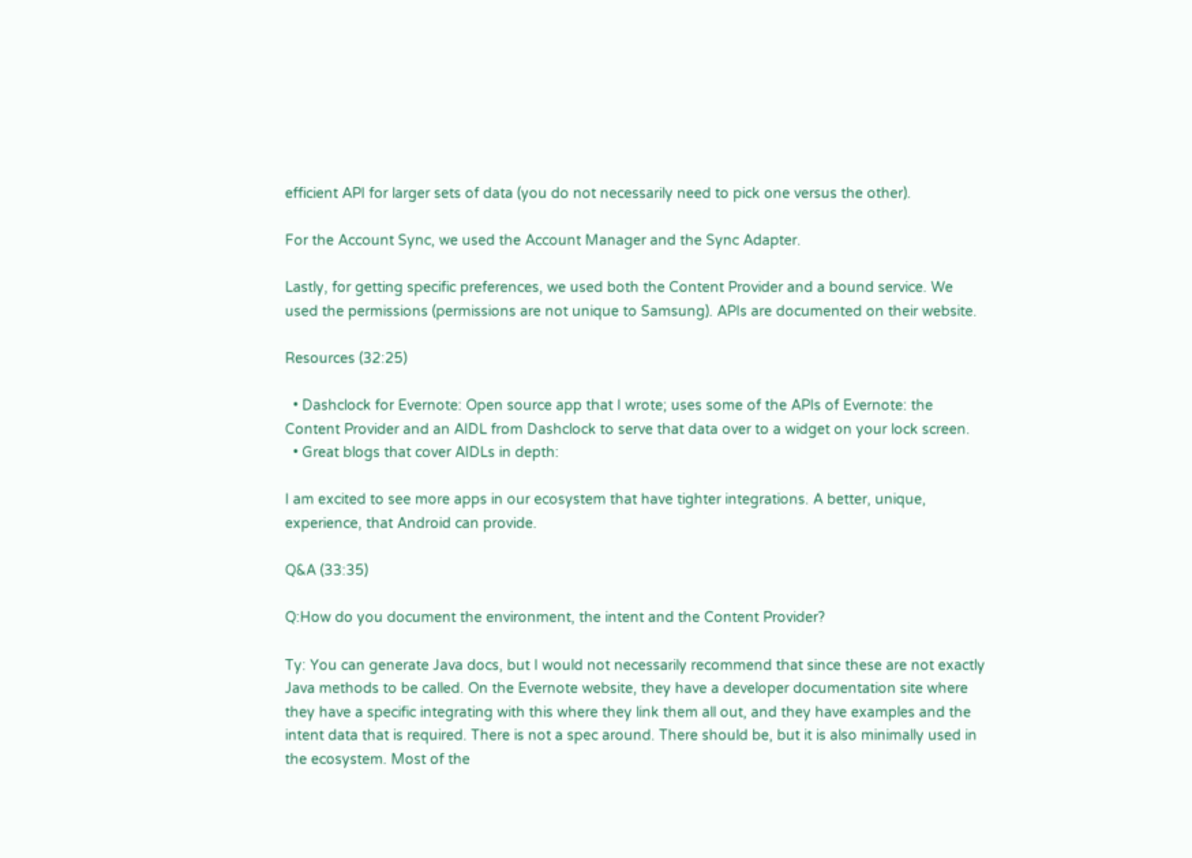efficient API for larger sets of data (you do not necessarily need to pick one versus the other).

For the Account Sync, we used the Account Manager and the Sync Adapter.

Lastly, for getting specific preferences, we used both the Content Provider and a bound service. We used the permissions (permissions are not unique to Samsung). APIs are documented on their website.

Resources (32:25)

  • Dashclock for Evernote: Open source app that I wrote; uses some of the APIs of Evernote: the Content Provider and an AIDL from Dashclock to serve that data over to a widget on your lock screen.
  • Great blogs that cover AIDLs in depth:

I am excited to see more apps in our ecosystem that have tighter integrations. A better, unique, experience, that Android can provide.

Q&A (33:35)

Q:How do you document the environment, the intent and the Content Provider?

Ty: You can generate Java docs, but I would not necessarily recommend that since these are not exactly Java methods to be called. On the Evernote website, they have a developer documentation site where they have a specific integrating with this where they link them all out, and they have examples and the intent data that is required. There is not a spec around. There should be, but it is also minimally used in the ecosystem. Most of the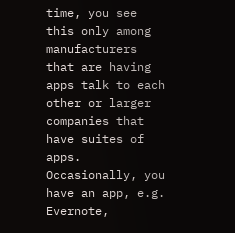time, you see this only among manufacturers that are having apps talk to each other or larger companies that have suites of apps. Occasionally, you have an app, e.g. Evernote,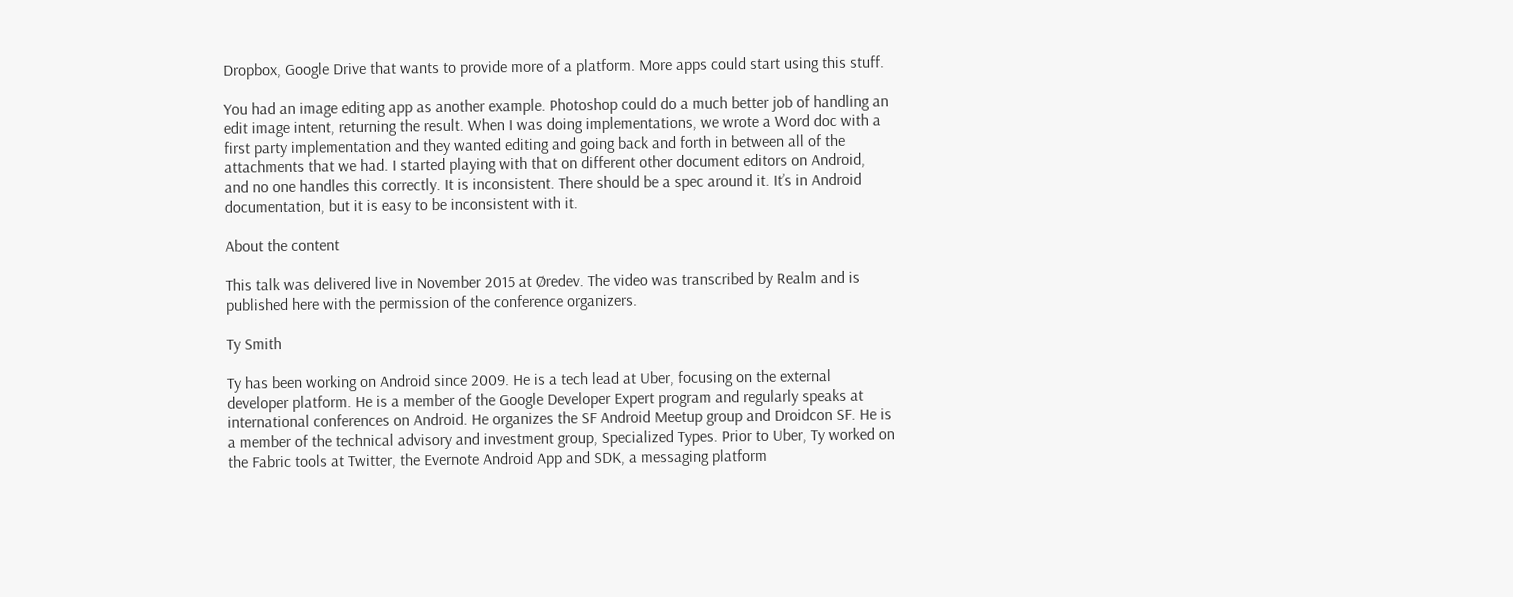Dropbox, Google Drive that wants to provide more of a platform. More apps could start using this stuff.

You had an image editing app as another example. Photoshop could do a much better job of handling an edit image intent, returning the result. When I was doing implementations, we wrote a Word doc with a first party implementation and they wanted editing and going back and forth in between all of the attachments that we had. I started playing with that on different other document editors on Android, and no one handles this correctly. It is inconsistent. There should be a spec around it. It’s in Android documentation, but it is easy to be inconsistent with it.

About the content

This talk was delivered live in November 2015 at Øredev. The video was transcribed by Realm and is published here with the permission of the conference organizers.

Ty Smith

Ty has been working on Android since 2009. He is a tech lead at Uber, focusing on the external developer platform. He is a member of the Google Developer Expert program and regularly speaks at international conferences on Android. He organizes the SF Android Meetup group and Droidcon SF. He is a member of the technical advisory and investment group, Specialized Types. Prior to Uber, Ty worked on the Fabric tools at Twitter, the Evernote Android App and SDK, a messaging platform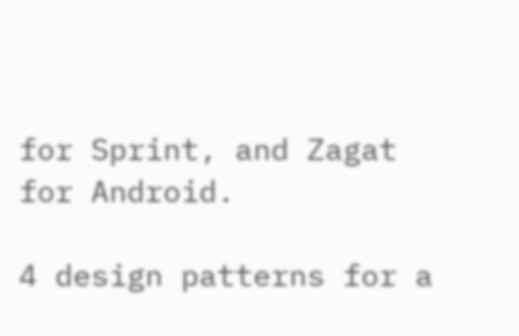for Sprint, and Zagat for Android.

4 design patterns for a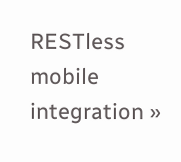RESTless mobile integration »